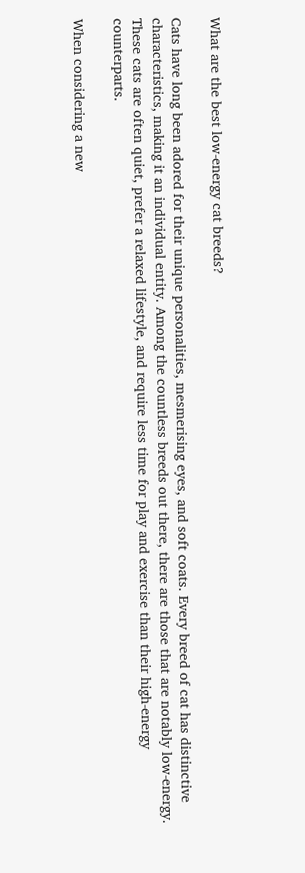What are the best low-energy cat breeds?

Cats have long been adored for their unique personalities, mesmerising eyes, and soft coats. Every breed of cat has distinctive characteristics, making it an individual entity. Among the countless breeds out there, there are those that are notably low-energy. These cats are often quiet, prefer a relaxed lifestyle, and require less time for play and exercise than their high-energy counterparts.

When considering a new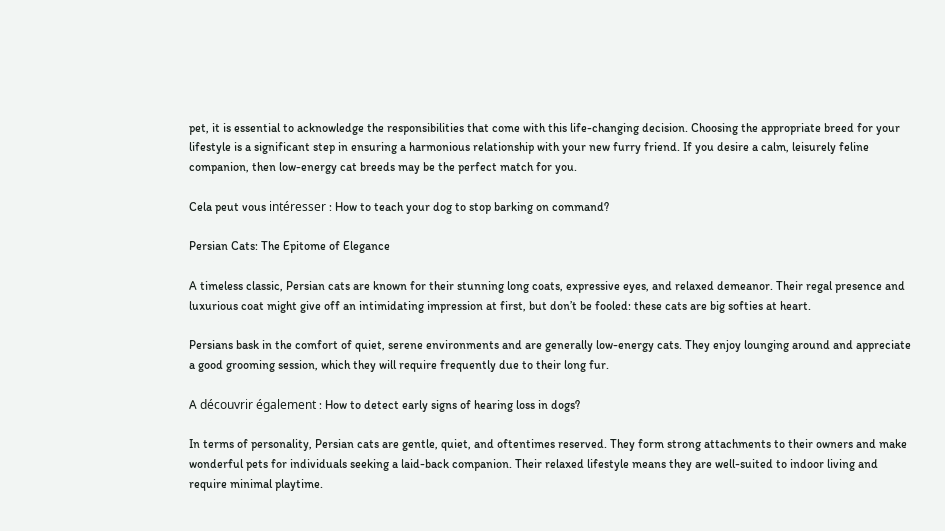pet, it is essential to acknowledge the responsibilities that come with this life-changing decision. Choosing the appropriate breed for your lifestyle is a significant step in ensuring a harmonious relationship with your new furry friend. If you desire a calm, leisurely feline companion, then low-energy cat breeds may be the perfect match for you.

Cela peut vous intéresser : How to teach your dog to stop barking on command?

Persian Cats: The Epitome of Elegance

A timeless classic, Persian cats are known for their stunning long coats, expressive eyes, and relaxed demeanor. Their regal presence and luxurious coat might give off an intimidating impression at first, but don’t be fooled: these cats are big softies at heart.

Persians bask in the comfort of quiet, serene environments and are generally low-energy cats. They enjoy lounging around and appreciate a good grooming session, which they will require frequently due to their long fur.

A découvrir également : How to detect early signs of hearing loss in dogs?

In terms of personality, Persian cats are gentle, quiet, and oftentimes reserved. They form strong attachments to their owners and make wonderful pets for individuals seeking a laid-back companion. Their relaxed lifestyle means they are well-suited to indoor living and require minimal playtime.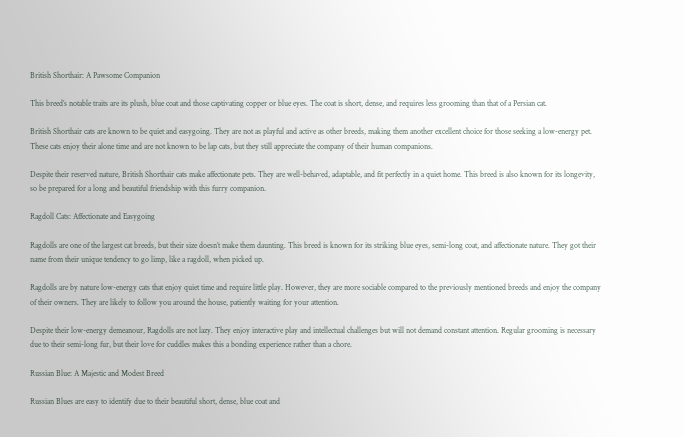British Shorthair: A Pawsome Companion

This breed’s notable traits are its plush, blue coat and those captivating copper or blue eyes. The coat is short, dense, and requires less grooming than that of a Persian cat.

British Shorthair cats are known to be quiet and easygoing. They are not as playful and active as other breeds, making them another excellent choice for those seeking a low-energy pet. These cats enjoy their alone time and are not known to be lap cats, but they still appreciate the company of their human companions.

Despite their reserved nature, British Shorthair cats make affectionate pets. They are well-behaved, adaptable, and fit perfectly in a quiet home. This breed is also known for its longevity, so be prepared for a long and beautiful friendship with this furry companion.

Ragdoll Cats: Affectionate and Easygoing

Ragdolls are one of the largest cat breeds, but their size doesn’t make them daunting. This breed is known for its striking blue eyes, semi-long coat, and affectionate nature. They got their name from their unique tendency to go limp, like a ragdoll, when picked up.

Ragdolls are by nature low-energy cats that enjoy quiet time and require little play. However, they are more sociable compared to the previously mentioned breeds and enjoy the company of their owners. They are likely to follow you around the house, patiently waiting for your attention.

Despite their low-energy demeanour, Ragdolls are not lazy. They enjoy interactive play and intellectual challenges but will not demand constant attention. Regular grooming is necessary due to their semi-long fur, but their love for cuddles makes this a bonding experience rather than a chore.

Russian Blue: A Majestic and Modest Breed

Russian Blues are easy to identify due to their beautiful short, dense, blue coat and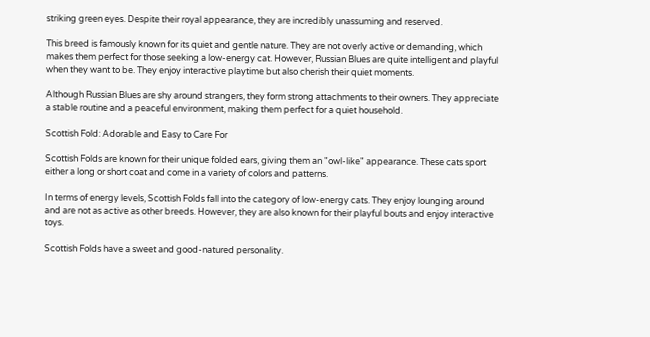striking green eyes. Despite their royal appearance, they are incredibly unassuming and reserved.

This breed is famously known for its quiet and gentle nature. They are not overly active or demanding, which makes them perfect for those seeking a low-energy cat. However, Russian Blues are quite intelligent and playful when they want to be. They enjoy interactive playtime but also cherish their quiet moments.

Although Russian Blues are shy around strangers, they form strong attachments to their owners. They appreciate a stable routine and a peaceful environment, making them perfect for a quiet household.

Scottish Fold: Adorable and Easy to Care For

Scottish Folds are known for their unique folded ears, giving them an "owl-like" appearance. These cats sport either a long or short coat and come in a variety of colors and patterns.

In terms of energy levels, Scottish Folds fall into the category of low-energy cats. They enjoy lounging around and are not as active as other breeds. However, they are also known for their playful bouts and enjoy interactive toys.

Scottish Folds have a sweet and good-natured personality.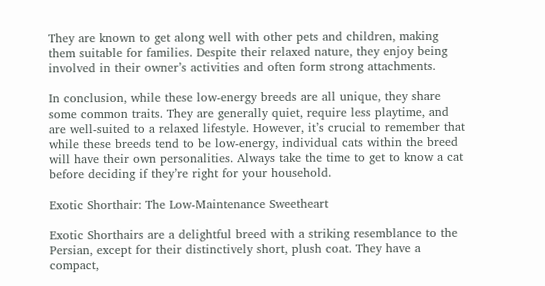They are known to get along well with other pets and children, making them suitable for families. Despite their relaxed nature, they enjoy being involved in their owner’s activities and often form strong attachments.

In conclusion, while these low-energy breeds are all unique, they share some common traits. They are generally quiet, require less playtime, and are well-suited to a relaxed lifestyle. However, it’s crucial to remember that while these breeds tend to be low-energy, individual cats within the breed will have their own personalities. Always take the time to get to know a cat before deciding if they’re right for your household.

Exotic Shorthair: The Low-Maintenance Sweetheart

Exotic Shorthairs are a delightful breed with a striking resemblance to the Persian, except for their distinctively short, plush coat. They have a compact,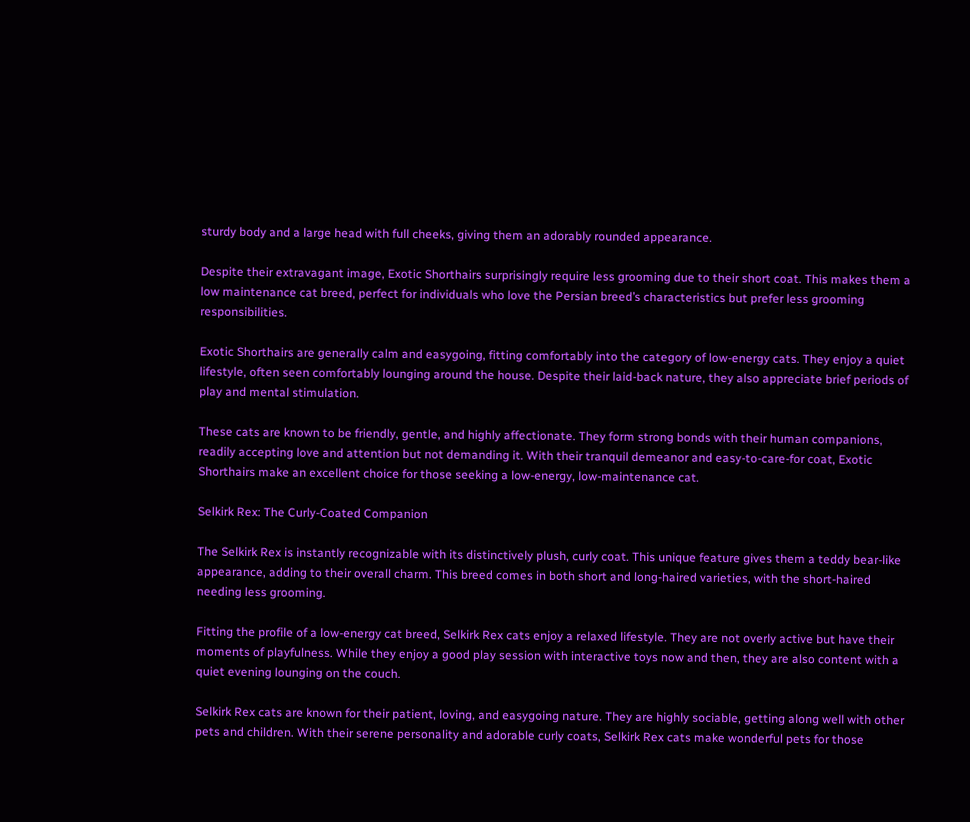sturdy body and a large head with full cheeks, giving them an adorably rounded appearance.

Despite their extravagant image, Exotic Shorthairs surprisingly require less grooming due to their short coat. This makes them a low maintenance cat breed, perfect for individuals who love the Persian breed’s characteristics but prefer less grooming responsibilities.

Exotic Shorthairs are generally calm and easygoing, fitting comfortably into the category of low-energy cats. They enjoy a quiet lifestyle, often seen comfortably lounging around the house. Despite their laid-back nature, they also appreciate brief periods of play and mental stimulation.

These cats are known to be friendly, gentle, and highly affectionate. They form strong bonds with their human companions, readily accepting love and attention but not demanding it. With their tranquil demeanor and easy-to-care-for coat, Exotic Shorthairs make an excellent choice for those seeking a low-energy, low-maintenance cat.

Selkirk Rex: The Curly-Coated Companion

The Selkirk Rex is instantly recognizable with its distinctively plush, curly coat. This unique feature gives them a teddy bear-like appearance, adding to their overall charm. This breed comes in both short and long-haired varieties, with the short-haired needing less grooming.

Fitting the profile of a low-energy cat breed, Selkirk Rex cats enjoy a relaxed lifestyle. They are not overly active but have their moments of playfulness. While they enjoy a good play session with interactive toys now and then, they are also content with a quiet evening lounging on the couch.

Selkirk Rex cats are known for their patient, loving, and easygoing nature. They are highly sociable, getting along well with other pets and children. With their serene personality and adorable curly coats, Selkirk Rex cats make wonderful pets for those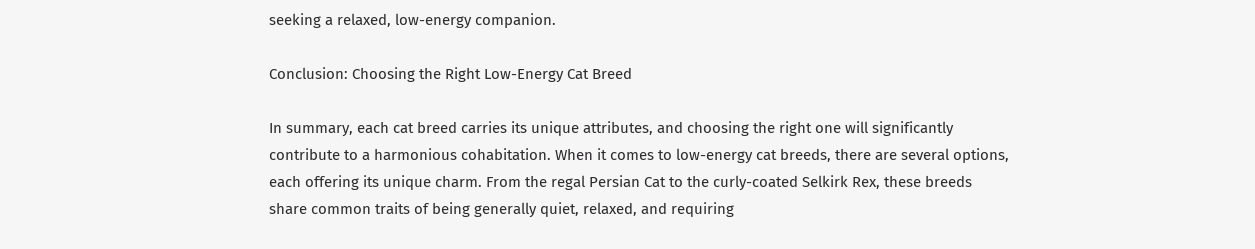seeking a relaxed, low-energy companion.

Conclusion: Choosing the Right Low-Energy Cat Breed

In summary, each cat breed carries its unique attributes, and choosing the right one will significantly contribute to a harmonious cohabitation. When it comes to low-energy cat breeds, there are several options, each offering its unique charm. From the regal Persian Cat to the curly-coated Selkirk Rex, these breeds share common traits of being generally quiet, relaxed, and requiring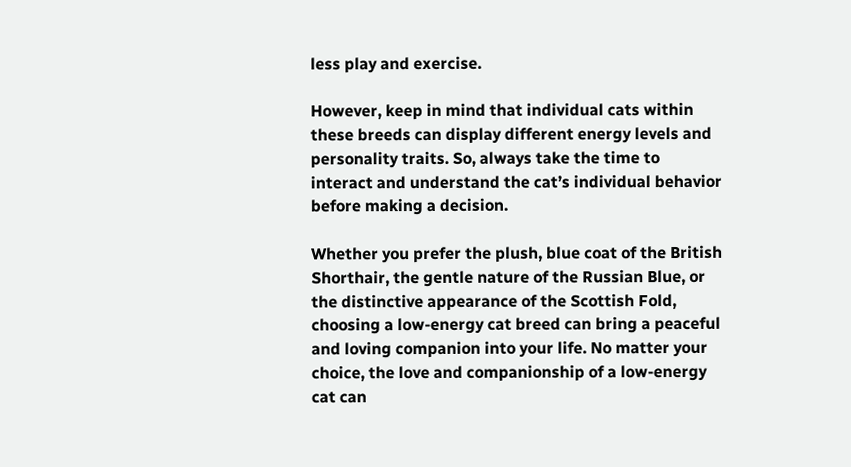less play and exercise.

However, keep in mind that individual cats within these breeds can display different energy levels and personality traits. So, always take the time to interact and understand the cat’s individual behavior before making a decision.

Whether you prefer the plush, blue coat of the British Shorthair, the gentle nature of the Russian Blue, or the distinctive appearance of the Scottish Fold, choosing a low-energy cat breed can bring a peaceful and loving companion into your life. No matter your choice, the love and companionship of a low-energy cat can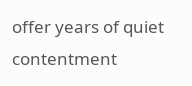offer years of quiet contentment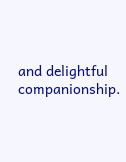and delightful companionship.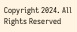Copyright 2024. All Rights Reserved